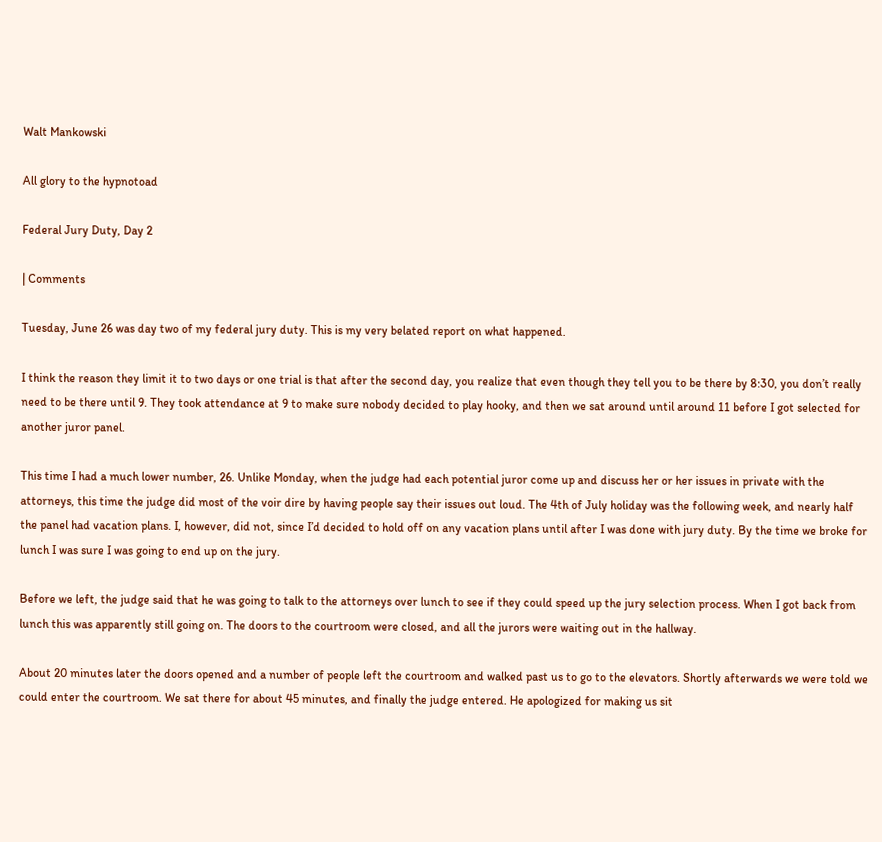Walt Mankowski

All glory to the hypnotoad

Federal Jury Duty, Day 2

| Comments

Tuesday, June 26 was day two of my federal jury duty. This is my very belated report on what happened.

I think the reason they limit it to two days or one trial is that after the second day, you realize that even though they tell you to be there by 8:30, you don’t really need to be there until 9. They took attendance at 9 to make sure nobody decided to play hooky, and then we sat around until around 11 before I got selected for another juror panel.

This time I had a much lower number, 26. Unlike Monday, when the judge had each potential juror come up and discuss her or her issues in private with the attorneys, this time the judge did most of the voir dire by having people say their issues out loud. The 4th of July holiday was the following week, and nearly half the panel had vacation plans. I, however, did not, since I’d decided to hold off on any vacation plans until after I was done with jury duty. By the time we broke for lunch I was sure I was going to end up on the jury.

Before we left, the judge said that he was going to talk to the attorneys over lunch to see if they could speed up the jury selection process. When I got back from lunch this was apparently still going on. The doors to the courtroom were closed, and all the jurors were waiting out in the hallway.

About 20 minutes later the doors opened and a number of people left the courtroom and walked past us to go to the elevators. Shortly afterwards we were told we could enter the courtroom. We sat there for about 45 minutes, and finally the judge entered. He apologized for making us sit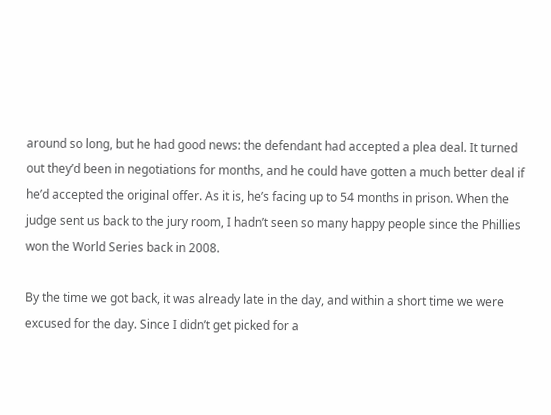around so long, but he had good news: the defendant had accepted a plea deal. It turned out they’d been in negotiations for months, and he could have gotten a much better deal if he’d accepted the original offer. As it is, he’s facing up to 54 months in prison. When the judge sent us back to the jury room, I hadn’t seen so many happy people since the Phillies won the World Series back in 2008.

By the time we got back, it was already late in the day, and within a short time we were excused for the day. Since I didn’t get picked for a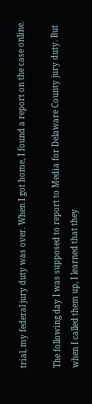trial, my federal jury duty was over. When I got home, I found a report on the case online.

The following day I was supposed to report to Media for Delaware County jury duty. But when I called them up, I learned that they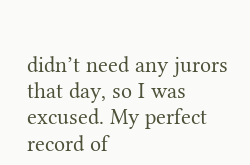didn’t need any jurors that day, so I was excused. My perfect record of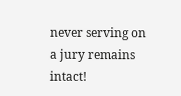never serving on a jury remains intact!